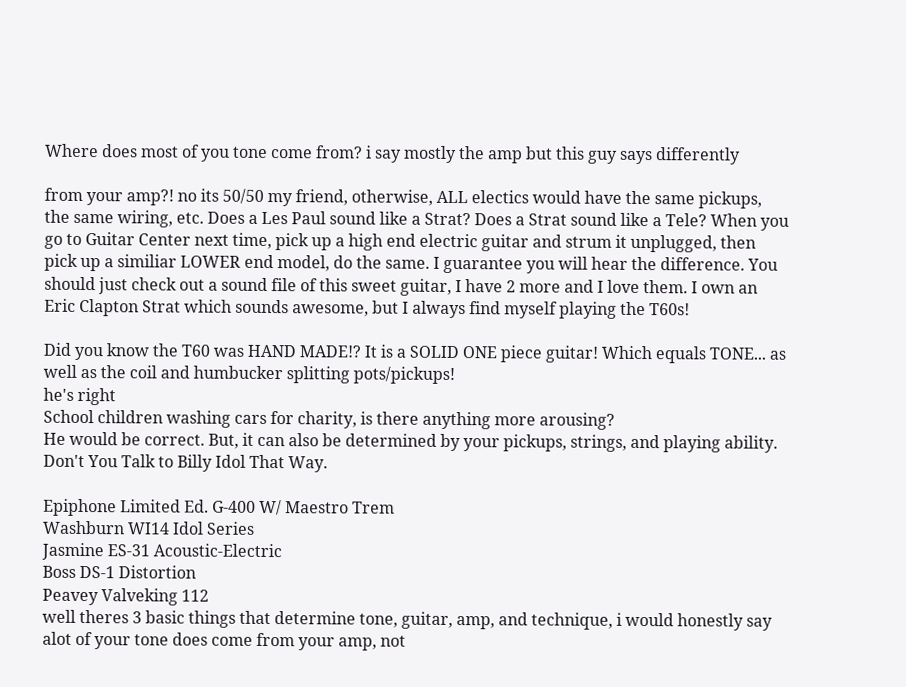Where does most of you tone come from? i say mostly the amp but this guy says differently

from your amp?! no its 50/50 my friend, otherwise, ALL electics would have the same pickups, the same wiring, etc. Does a Les Paul sound like a Strat? Does a Strat sound like a Tele? When you go to Guitar Center next time, pick up a high end electric guitar and strum it unplugged, then pick up a similiar LOWER end model, do the same. I guarantee you will hear the difference. You should just check out a sound file of this sweet guitar, I have 2 more and I love them. I own an Eric Clapton Strat which sounds awesome, but I always find myself playing the T60s!

Did you know the T60 was HAND MADE!? It is a SOLID ONE piece guitar! Which equals TONE... as well as the coil and humbucker splitting pots/pickups!
he's right
School children washing cars for charity, is there anything more arousing?
He would be correct. But, it can also be determined by your pickups, strings, and playing ability.
Don't You Talk to Billy Idol That Way.

Epiphone Limited Ed. G-400 W/ Maestro Trem
Washburn WI14 Idol Series
Jasmine ES-31 Acoustic-Electric
Boss DS-1 Distortion
Peavey Valveking 112
well theres 3 basic things that determine tone, guitar, amp, and technique, i would honestly say alot of your tone does come from your amp, not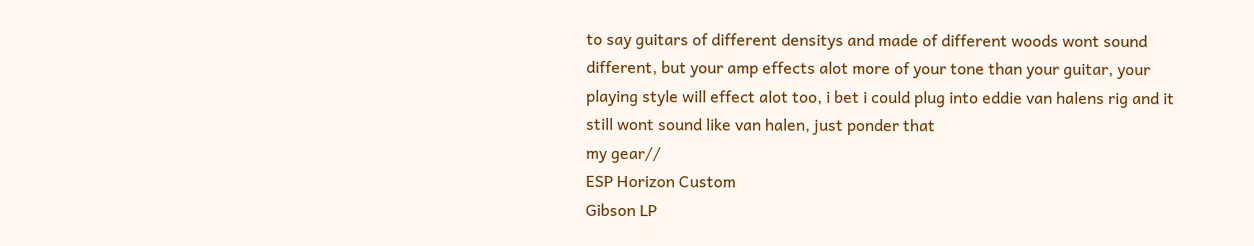to say guitars of different densitys and made of different woods wont sound different, but your amp effects alot more of your tone than your guitar, your playing style will effect alot too, i bet i could plug into eddie van halens rig and it still wont sound like van halen, just ponder that
my gear//
ESP Horizon Custom
Gibson LP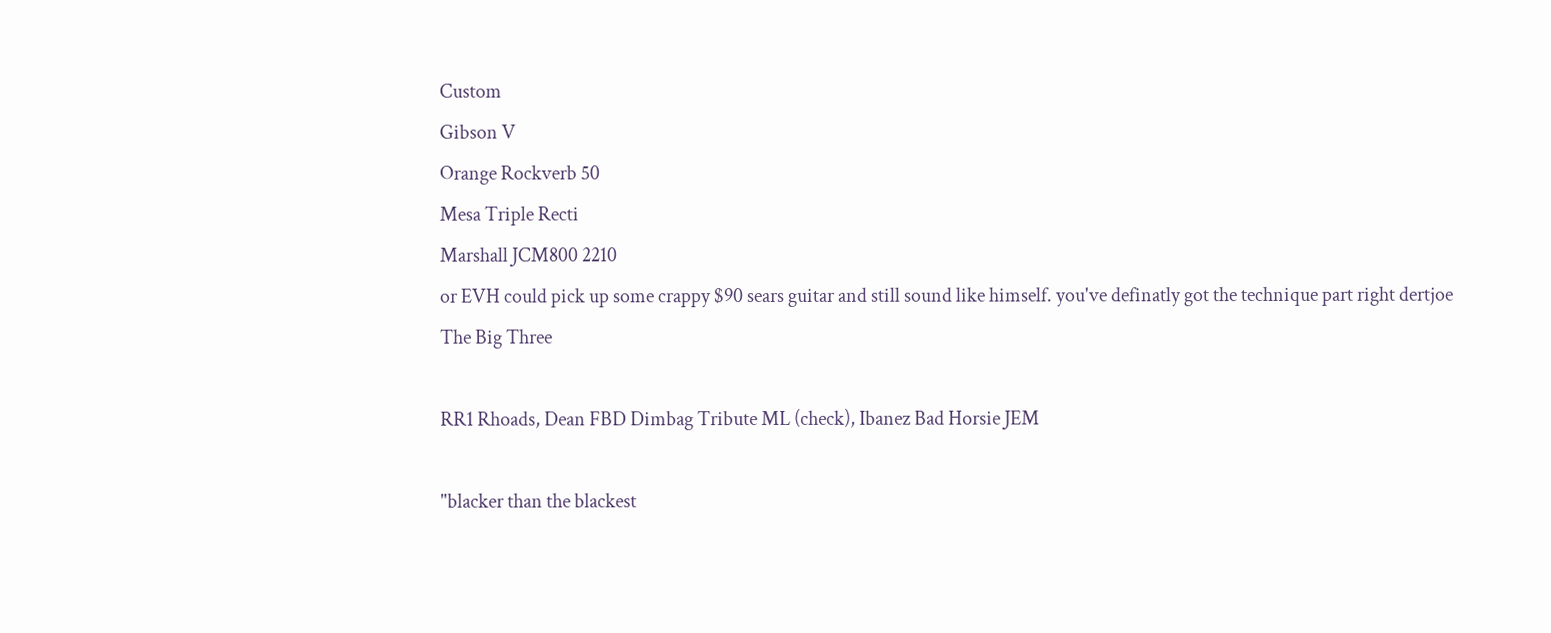Custom
Gibson V
Orange Rockverb 50
Mesa Triple Recti
Marshall JCM800 2210
or EVH could pick up some crappy $90 sears guitar and still sound like himself. you've definatly got the technique part right dertjoe
The Big Three

RR1 Rhoads, Dean FBD Dimbag Tribute ML (check), Ibanez Bad Horsie JEM

"blacker than the blackest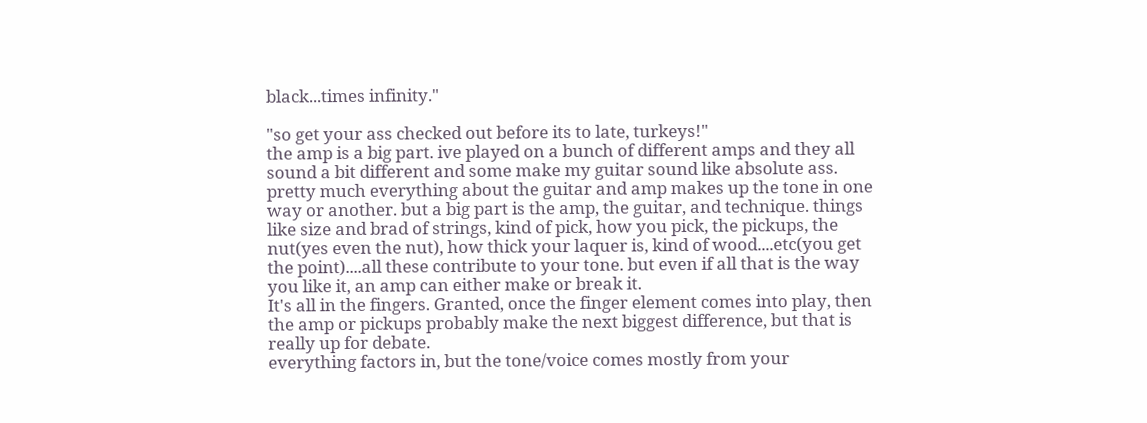black...times infinity."

"so get your ass checked out before its to late, turkeys!"
the amp is a big part. ive played on a bunch of different amps and they all sound a bit different and some make my guitar sound like absolute ass. pretty much everything about the guitar and amp makes up the tone in one way or another. but a big part is the amp, the guitar, and technique. things like size and brad of strings, kind of pick, how you pick, the pickups, the nut(yes even the nut), how thick your laquer is, kind of wood....etc(you get the point)....all these contribute to your tone. but even if all that is the way you like it, an amp can either make or break it.
It's all in the fingers. Granted, once the finger element comes into play, then the amp or pickups probably make the next biggest difference, but that is really up for debate.
everything factors in, but the tone/voice comes mostly from your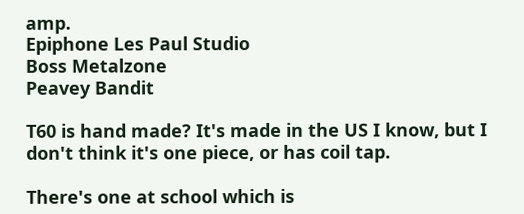amp.
Epiphone Les Paul Studio
Boss Metalzone
Peavey Bandit

T60 is hand made? It's made in the US I know, but I don't think it's one piece, or has coil tap.

There's one at school which is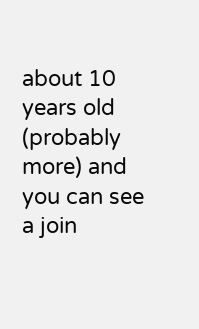about 10 years old (probably more) and you can see a join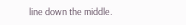line down the middle.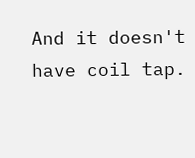And it doesn't have coil tap.